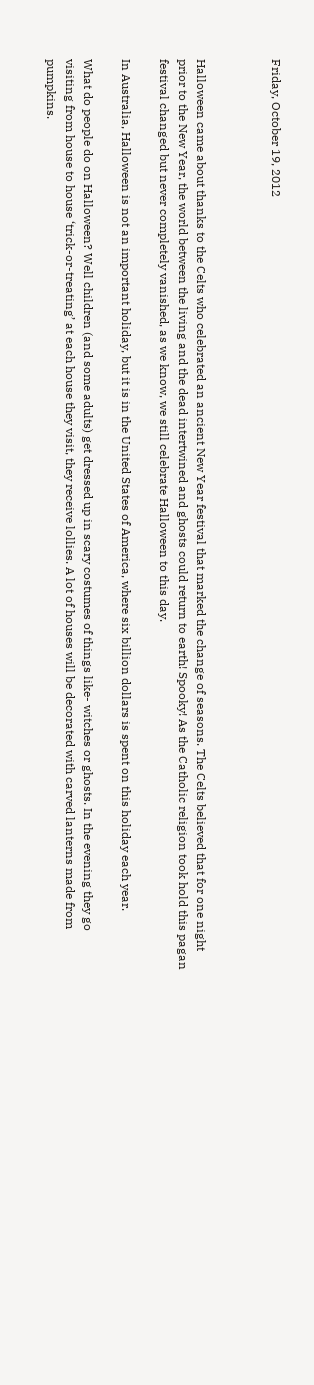Friday, October 19, 2012



Halloween came about thanks to the Celts who celebrated an ancient New Year festival that marked the change of seasons. The Celts believed that for one night prior to the New Year, the world between the living and the dead intertwined and ghosts could return to earth! Spooky! As the Catholic religion took hold this pagan festival changed but never completely vanished, as we know, we still celebrate Halloween to this day.

In Australia, Halloween is not an important holiday, but it is in the United States of America, where six billion dollars is spent on this holiday each year.

What do people do on Halloween? Well children (and some adults) get dressed up in scary costumes of things like- witches or ghosts. In the evening they go visiting from house to house ‘trick-or-treating’ at each house they visit, they receive lollies. A lot of houses will be decorated with carved lanterns made from pumpkins.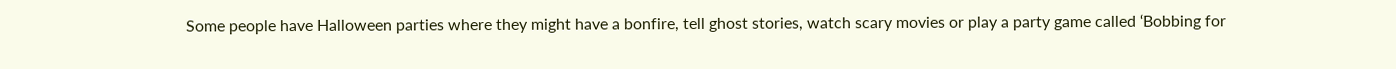Some people have Halloween parties where they might have a bonfire, tell ghost stories, watch scary movies or play a party game called ‘Bobbing for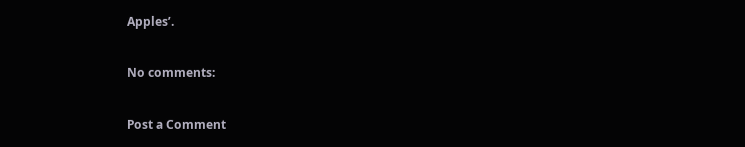Apples’.

No comments:

Post a Comment